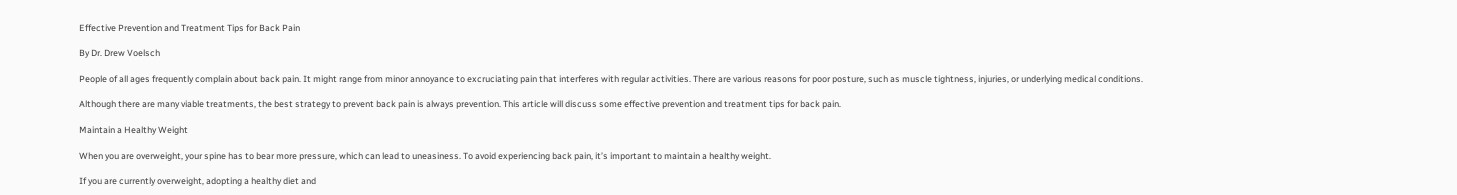Effective Prevention and Treatment Tips for Back Pain

By Dr. Drew Voelsch

People of all ages frequently complain about back pain. It might range from minor annoyance to excruciating pain that interferes with regular activities. There are various reasons for poor posture, such as muscle tightness, injuries, or underlying medical conditions.

Although there are many viable treatments, the best strategy to prevent back pain is always prevention. This article will discuss some effective prevention and treatment tips for back pain.

Maintain a Healthy Weight

When you are overweight, your spine has to bear more pressure, which can lead to uneasiness. To avoid experiencing back pain, it’s important to maintain a healthy weight.

If you are currently overweight, adopting a healthy diet and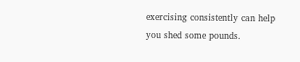exercising consistently can help you shed some pounds.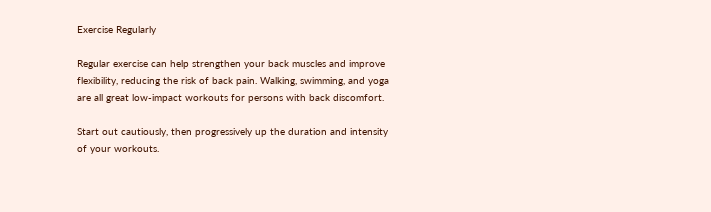Exercise Regularly

Regular exercise can help strengthen your back muscles and improve flexibility, reducing the risk of back pain. Walking, swimming, and yoga are all great low-impact workouts for persons with back discomfort.

Start out cautiously, then progressively up the duration and intensity of your workouts.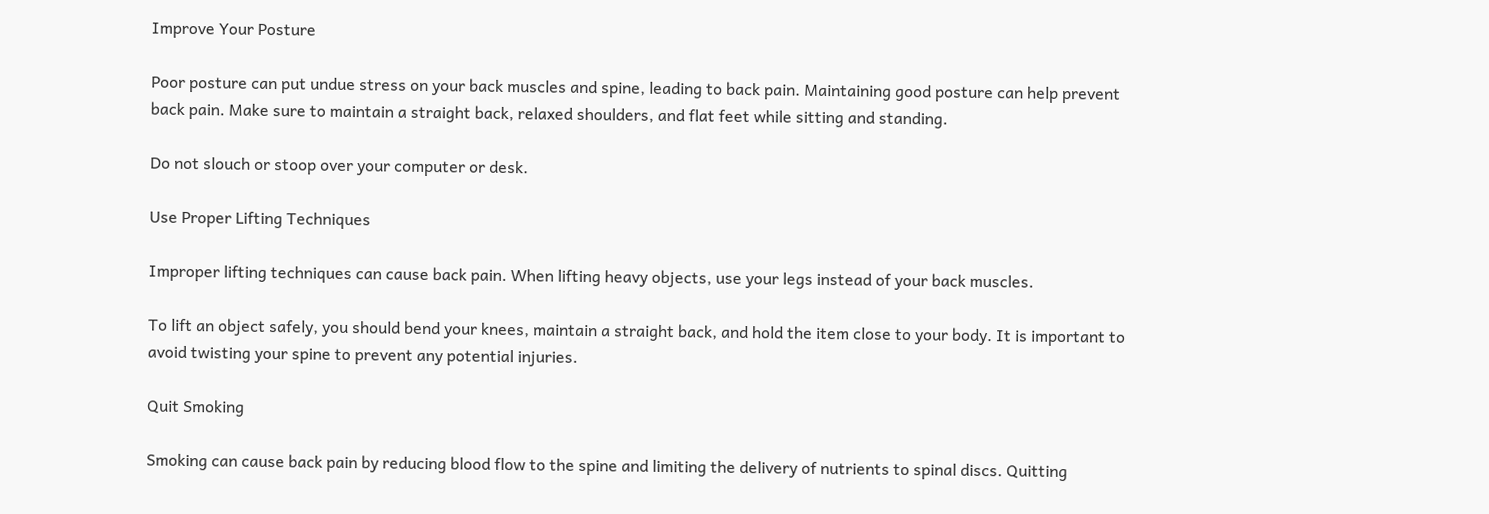Improve Your Posture

Poor posture can put undue stress on your back muscles and spine, leading to back pain. Maintaining good posture can help prevent back pain. Make sure to maintain a straight back, relaxed shoulders, and flat feet while sitting and standing.

Do not slouch or stoop over your computer or desk.

Use Proper Lifting Techniques

Improper lifting techniques can cause back pain. When lifting heavy objects, use your legs instead of your back muscles.

To lift an object safely, you should bend your knees, maintain a straight back, and hold the item close to your body. It is important to avoid twisting your spine to prevent any potential injuries.

Quit Smoking

Smoking can cause back pain by reducing blood flow to the spine and limiting the delivery of nutrients to spinal discs. Quitting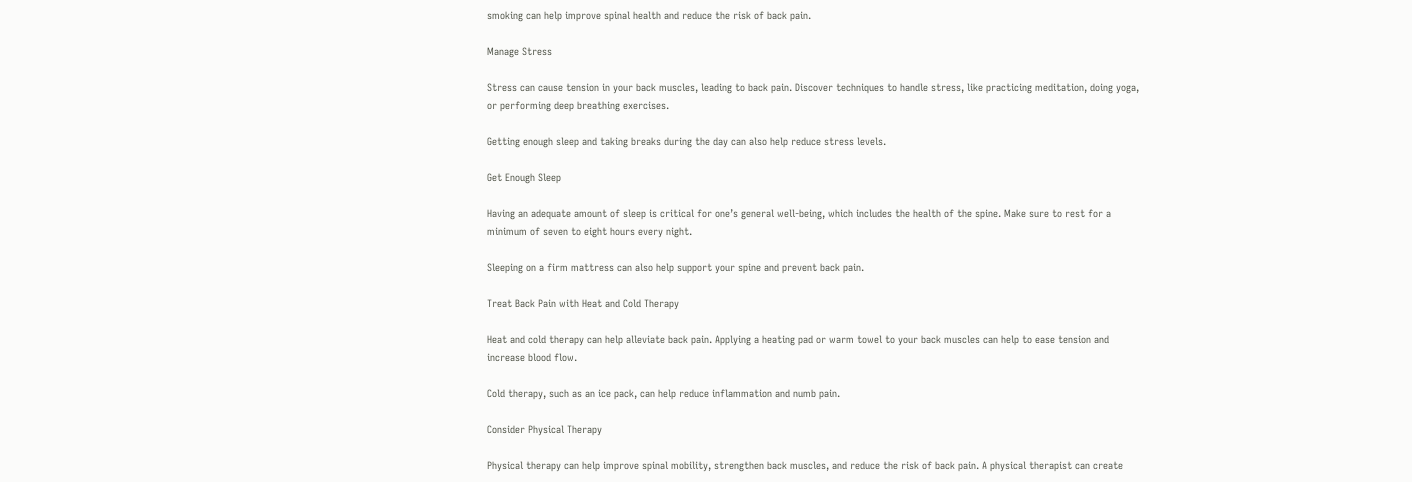smoking can help improve spinal health and reduce the risk of back pain.

Manage Stress

Stress can cause tension in your back muscles, leading to back pain. Discover techniques to handle stress, like practicing meditation, doing yoga, or performing deep breathing exercises.

Getting enough sleep and taking breaks during the day can also help reduce stress levels.

Get Enough Sleep

Having an adequate amount of sleep is critical for one’s general well-being, which includes the health of the spine. Make sure to rest for a minimum of seven to eight hours every night.

Sleeping on a firm mattress can also help support your spine and prevent back pain.

Treat Back Pain with Heat and Cold Therapy

Heat and cold therapy can help alleviate back pain. Applying a heating pad or warm towel to your back muscles can help to ease tension and increase blood flow.

Cold therapy, such as an ice pack, can help reduce inflammation and numb pain.

Consider Physical Therapy

Physical therapy can help improve spinal mobility, strengthen back muscles, and reduce the risk of back pain. A physical therapist can create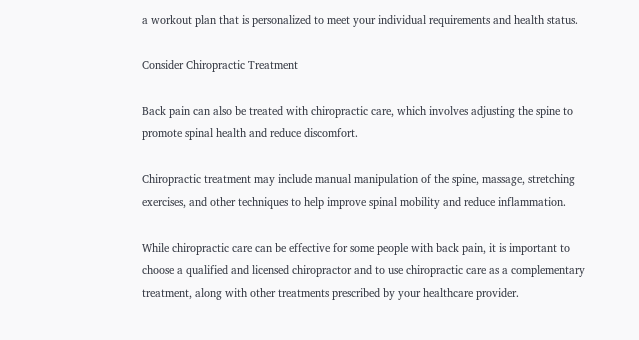a workout plan that is personalized to meet your individual requirements and health status.

Consider Chiropractic Treatment

Back pain can also be treated with chiropractic care, which involves adjusting the spine to promote spinal health and reduce discomfort.

Chiropractic treatment may include manual manipulation of the spine, massage, stretching exercises, and other techniques to help improve spinal mobility and reduce inflammation.

While chiropractic care can be effective for some people with back pain, it is important to choose a qualified and licensed chiropractor and to use chiropractic care as a complementary treatment, along with other treatments prescribed by your healthcare provider.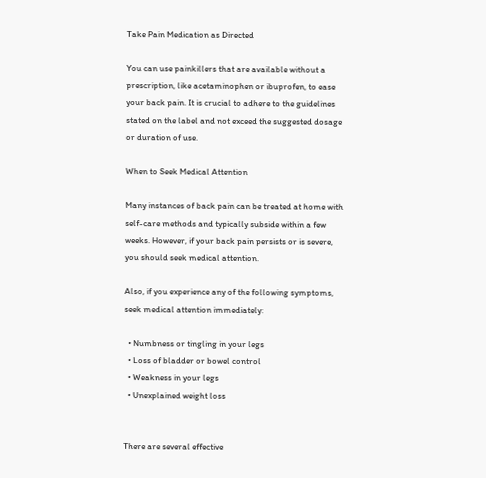Take Pain Medication as Directed

You can use painkillers that are available without a prescription, like acetaminophen or ibuprofen, to ease your back pain. It is crucial to adhere to the guidelines stated on the label and not exceed the suggested dosage or duration of use.

When to Seek Medical Attention

Many instances of back pain can be treated at home with self-care methods and typically subside within a few weeks. However, if your back pain persists or is severe, you should seek medical attention.

Also, if you experience any of the following symptoms, seek medical attention immediately:

  • Numbness or tingling in your legs
  • Loss of bladder or bowel control
  • Weakness in your legs
  • Unexplained weight loss


There are several effective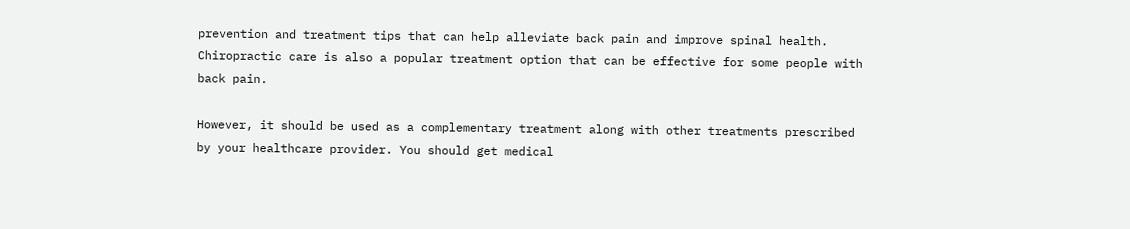prevention and treatment tips that can help alleviate back pain and improve spinal health. Chiropractic care is also a popular treatment option that can be effective for some people with back pain.

However, it should be used as a complementary treatment along with other treatments prescribed by your healthcare provider. You should get medical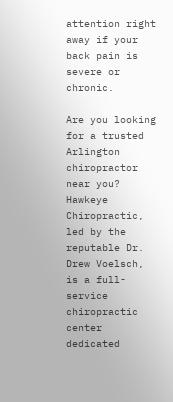attention right away if your back pain is severe or chronic.

Are you looking for a trusted Arlington chiropractor near you? Hawkeye Chiropractic, led by the reputable Dr. Drew Voelsch, is a full-service chiropractic center dedicated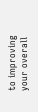to improving your overall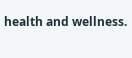health and wellness.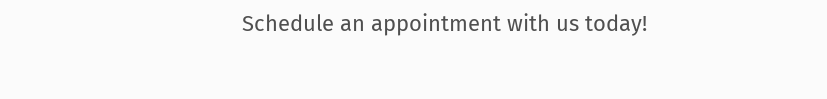Schedule an appointment with us today!